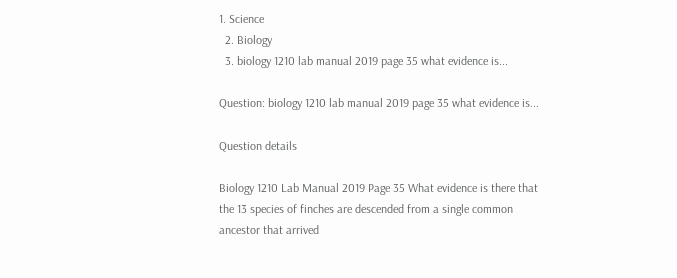1. Science
  2. Biology
  3. biology 1210 lab manual 2019 page 35 what evidence is...

Question: biology 1210 lab manual 2019 page 35 what evidence is...

Question details

Biology 1210 Lab Manual 2019 Page 35 What evidence is there that the 13 species of finches are descended from a single common ancestor that arrived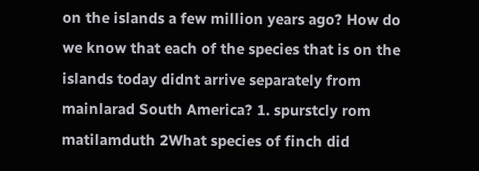on the islands a few million years ago? How do we know that each of the species that is on the islands today didnt arrive separately from mainlarad South America? 1. spurstcly rom matilamduth 2What species of finch did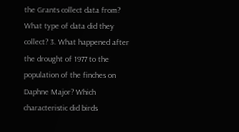the Grants collect data from? What type of data did they collect? 3. What happened after the drought of 1977 to the population of the finches on Daphne Major? Which characteristic did birds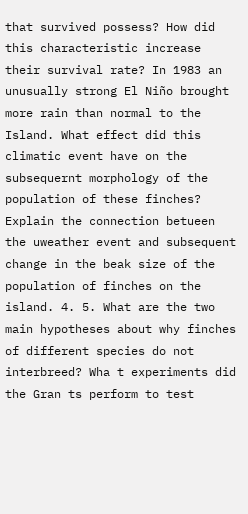that survived possess? How did this characteristic increase their survival rate? In 1983 an unusually strong El Niño brought more rain than normal to the Island. What effect did this climatic event have on the subsequernt morphology of the population of these finches? Explain the connection betueen the uweather event and subsequent change in the beak size of the population of finches on the island. 4. 5. What are the two main hypotheses about why finches of different species do not interbreed? Wha t experiments did the Gran ts perform to test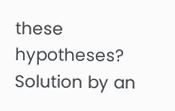these hypotheses?
Solution by an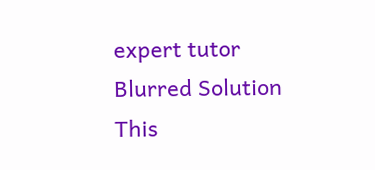expert tutor
Blurred Solution
This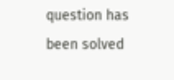question has been solved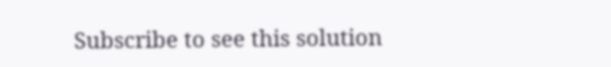Subscribe to see this solution